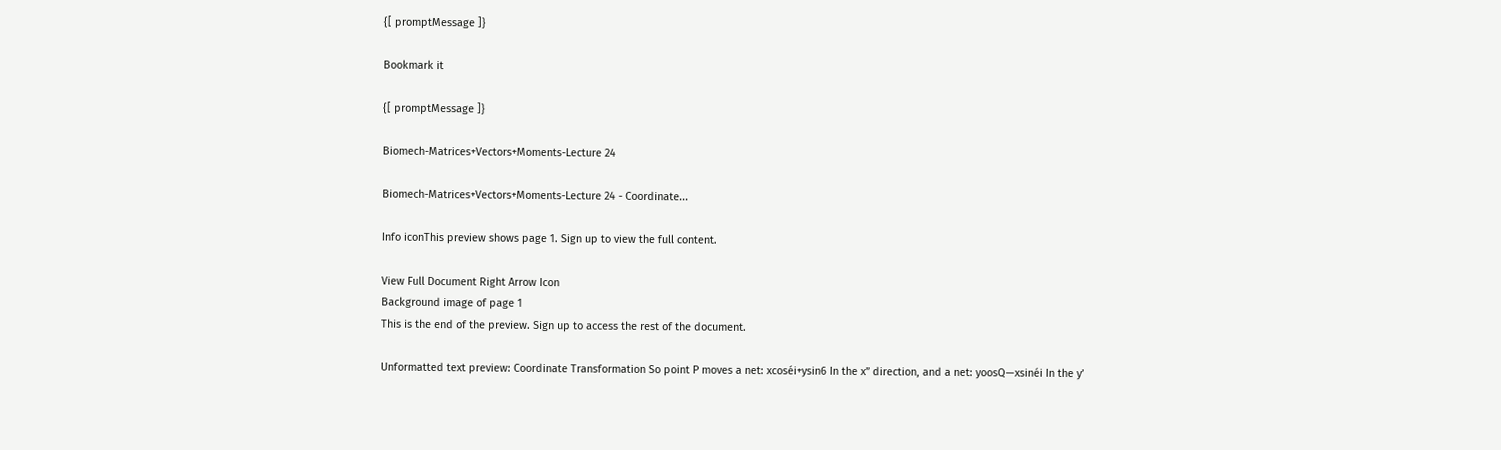{[ promptMessage ]}

Bookmark it

{[ promptMessage ]}

Biomech-Matrices+Vectors+Moments-Lecture 24

Biomech-Matrices+Vectors+Moments-Lecture 24 - Coordinate...

Info iconThis preview shows page 1. Sign up to view the full content.

View Full Document Right Arrow Icon
Background image of page 1
This is the end of the preview. Sign up to access the rest of the document.

Unformatted text preview: Coordinate Transformation So point P moves a net: xcoséi+ysin6 In the x” direction, and a net: yoosQ—xsinéi In the y’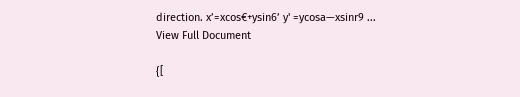direction. x’=xcos€+ysin6’ y' =ycosa—xsinr9 ...
View Full Document

{[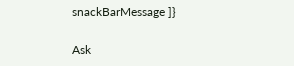snackBarMessage ]}

Ask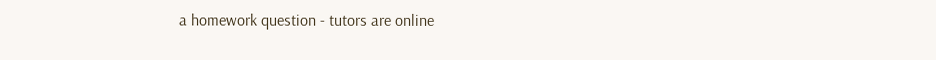a homework question - tutors are online